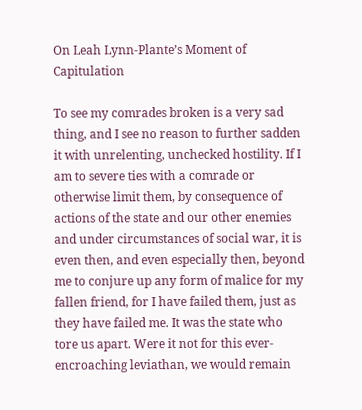On Leah Lynn-Plante’s Moment of Capitulation

To see my comrades broken is a very sad thing, and I see no reason to further sadden it with unrelenting, unchecked hostility. If I am to severe ties with a comrade or otherwise limit them, by consequence of actions of the state and our other enemies and under circumstances of social war, it is even then, and even especially then, beyond me to conjure up any form of malice for my fallen friend, for I have failed them, just as they have failed me. It was the state who tore us apart. Were it not for this ever-encroaching leviathan, we would remain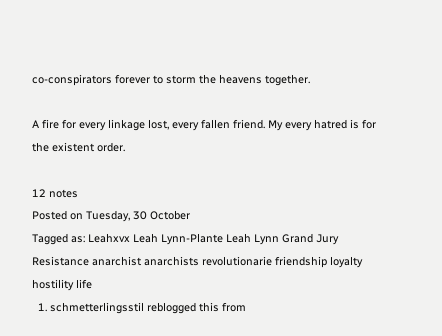co-conspirators forever to storm the heavens together.

A fire for every linkage lost, every fallen friend. My every hatred is for the existent order.

12 notes
Posted on Tuesday, 30 October
Tagged as: Leahxvx Leah Lynn-Plante Leah Lynn Grand Jury Resistance anarchist anarchists revolutionarie friendship loyalty hostility life
  1. schmetterlingsstil reblogged this from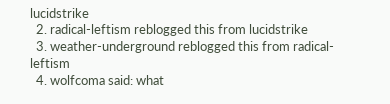lucidstrike
  2. radical-leftism reblogged this from lucidstrike
  3. weather-underground reblogged this from radical-leftism
  4. wolfcoma said: what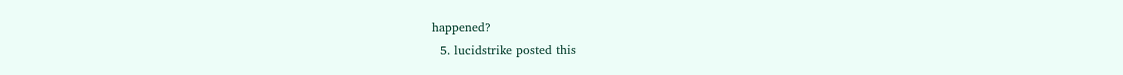happened?
  5. lucidstrike posted this